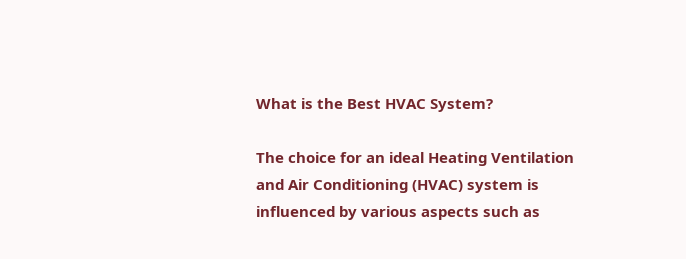What is the Best HVAC System?

The choice for an ideal Heating Ventilation and Air Conditioning (HVAC) system is influenced by various aspects such as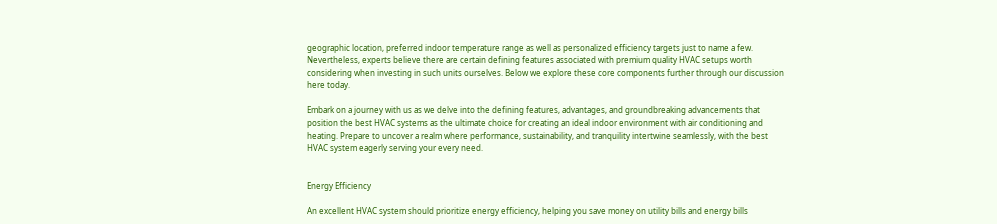geographic location, preferred indoor temperature range as well as personalized efficiency targets just to name a few. Nevertheless, experts believe there are certain defining features associated with premium quality HVAC setups worth considering when investing in such units ourselves. Below we explore these core components further through our discussion here today.

Embark on a journey with us as we delve into the defining features, advantages, and groundbreaking advancements that position the best HVAC systems as the ultimate choice for creating an ideal indoor environment with air conditioning and heating. Prepare to uncover a realm where performance, sustainability, and tranquility intertwine seamlessly, with the best HVAC system eagerly serving your every need.


Energy Efficiency

An excellent HVAC system should prioritize energy efficiency, helping you save money on utility bills and energy bills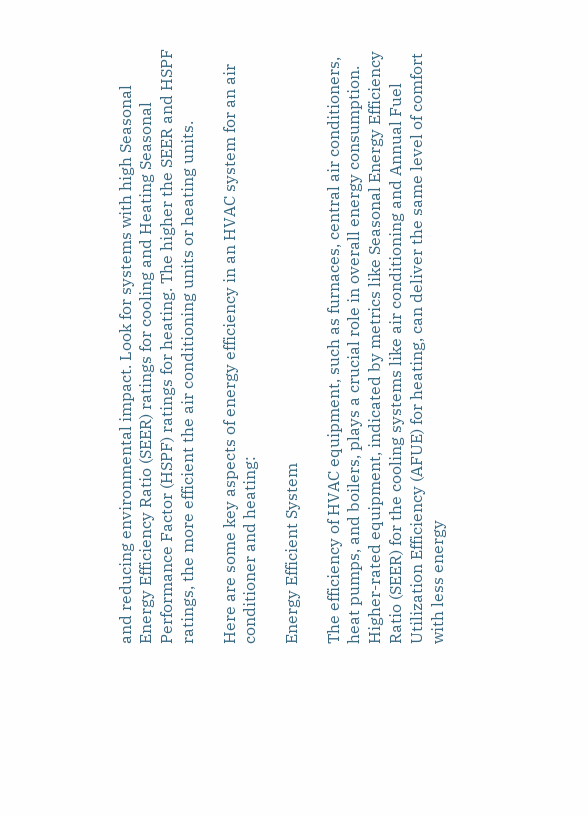and reducing environmental impact. Look for systems with high Seasonal Energy Efficiency Ratio (SEER) ratings for cooling and Heating Seasonal Performance Factor (HSPF) ratings for heating. The higher the SEER and HSPF ratings, the more efficient the air conditioning units or heating units.

Here are some key aspects of energy efficiency in an HVAC system for an air conditioner and heating:

Energy Efficient System

The efficiency of HVAC equipment, such as furnaces, central air conditioners, heat pumps, and boilers, plays a crucial role in overall energy consumption. Higher-rated equipment, indicated by metrics like Seasonal Energy Efficiency Ratio (SEER) for the cooling systems like air conditioning and Annual Fuel Utilization Efficiency (AFUE) for heating, can deliver the same level of comfort with less energy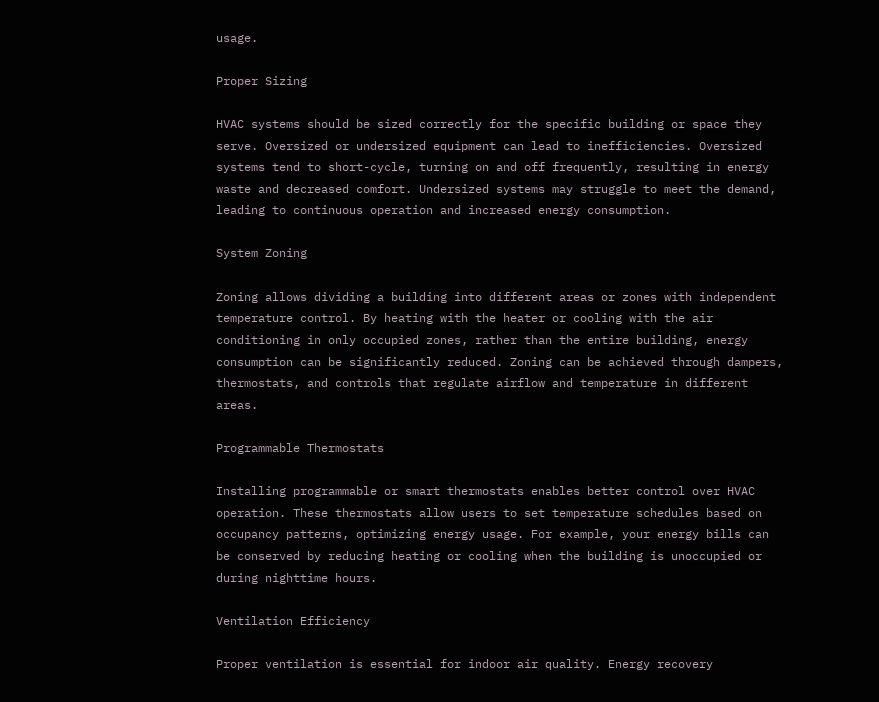usage.

Proper Sizing

HVAC systems should be sized correctly for the specific building or space they serve. Oversized or undersized equipment can lead to inefficiencies. Oversized systems tend to short-cycle, turning on and off frequently, resulting in energy waste and decreased comfort. Undersized systems may struggle to meet the demand, leading to continuous operation and increased energy consumption.

System Zoning

Zoning allows dividing a building into different areas or zones with independent temperature control. By heating with the heater or cooling with the air conditioning in only occupied zones, rather than the entire building, energy consumption can be significantly reduced. Zoning can be achieved through dampers, thermostats, and controls that regulate airflow and temperature in different areas.

Programmable Thermostats

Installing programmable or smart thermostats enables better control over HVAC operation. These thermostats allow users to set temperature schedules based on occupancy patterns, optimizing energy usage. For example, your energy bills can be conserved by reducing heating or cooling when the building is unoccupied or during nighttime hours.

Ventilation Efficiency

Proper ventilation is essential for indoor air quality. Energy recovery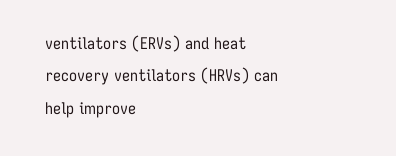ventilators (ERVs) and heat recovery ventilators (HRVs) can help improve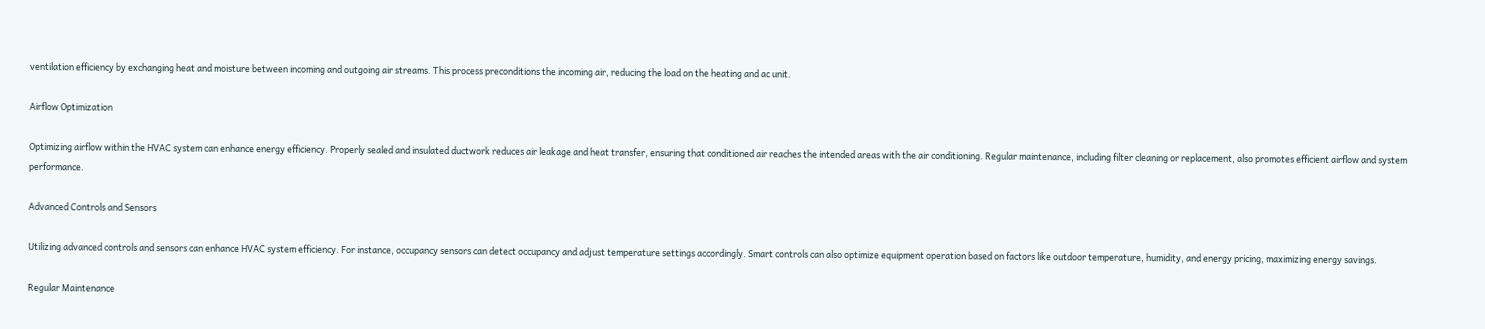ventilation efficiency by exchanging heat and moisture between incoming and outgoing air streams. This process preconditions the incoming air, reducing the load on the heating and ac unit.

Airflow Optimization

Optimizing airflow within the HVAC system can enhance energy efficiency. Properly sealed and insulated ductwork reduces air leakage and heat transfer, ensuring that conditioned air reaches the intended areas with the air conditioning. Regular maintenance, including filter cleaning or replacement, also promotes efficient airflow and system performance.

Advanced Controls and Sensors

Utilizing advanced controls and sensors can enhance HVAC system efficiency. For instance, occupancy sensors can detect occupancy and adjust temperature settings accordingly. Smart controls can also optimize equipment operation based on factors like outdoor temperature, humidity, and energy pricing, maximizing energy savings.

Regular Maintenance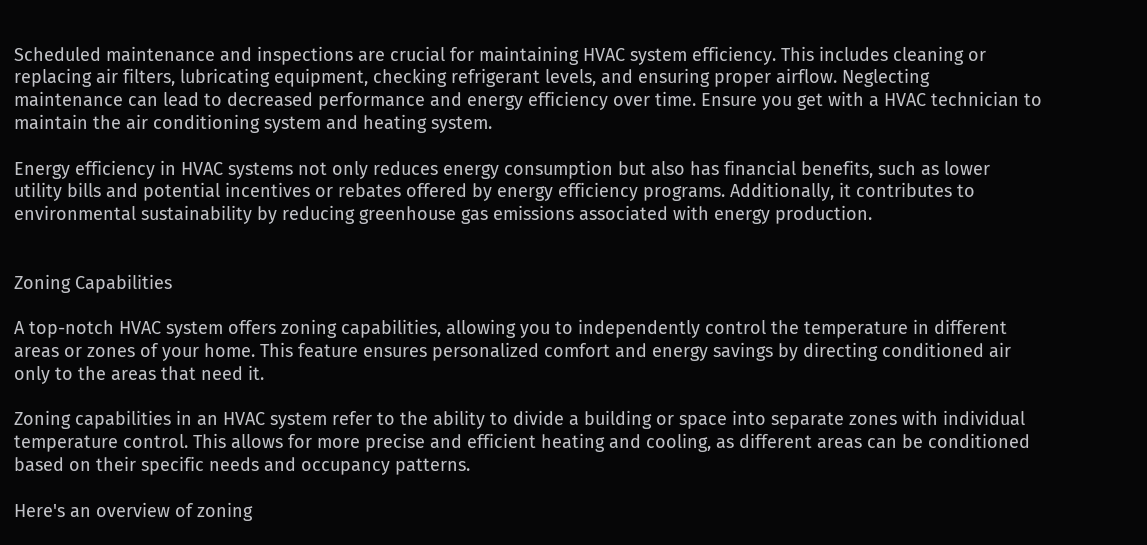Scheduled maintenance and inspections are crucial for maintaining HVAC system efficiency. This includes cleaning or replacing air filters, lubricating equipment, checking refrigerant levels, and ensuring proper airflow. Neglecting maintenance can lead to decreased performance and energy efficiency over time. Ensure you get with a HVAC technician to maintain the air conditioning system and heating system.

Energy efficiency in HVAC systems not only reduces energy consumption but also has financial benefits, such as lower utility bills and potential incentives or rebates offered by energy efficiency programs. Additionally, it contributes to environmental sustainability by reducing greenhouse gas emissions associated with energy production.


Zoning Capabilities

A top-notch HVAC system offers zoning capabilities, allowing you to independently control the temperature in different areas or zones of your home. This feature ensures personalized comfort and energy savings by directing conditioned air only to the areas that need it.

Zoning capabilities in an HVAC system refer to the ability to divide a building or space into separate zones with individual temperature control. This allows for more precise and efficient heating and cooling, as different areas can be conditioned based on their specific needs and occupancy patterns.

Here's an overview of zoning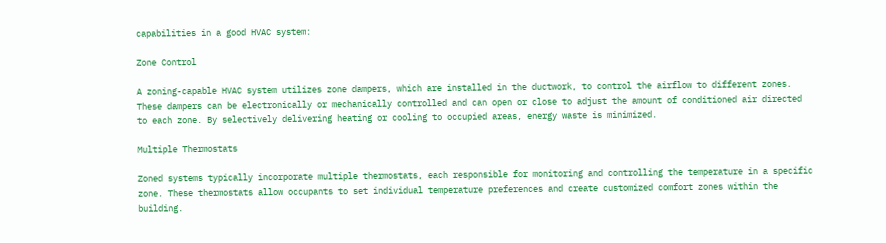capabilities in a good HVAC system:

Zone Control

A zoning-capable HVAC system utilizes zone dampers, which are installed in the ductwork, to control the airflow to different zones. These dampers can be electronically or mechanically controlled and can open or close to adjust the amount of conditioned air directed to each zone. By selectively delivering heating or cooling to occupied areas, energy waste is minimized.

Multiple Thermostats

Zoned systems typically incorporate multiple thermostats, each responsible for monitoring and controlling the temperature in a specific zone. These thermostats allow occupants to set individual temperature preferences and create customized comfort zones within the building.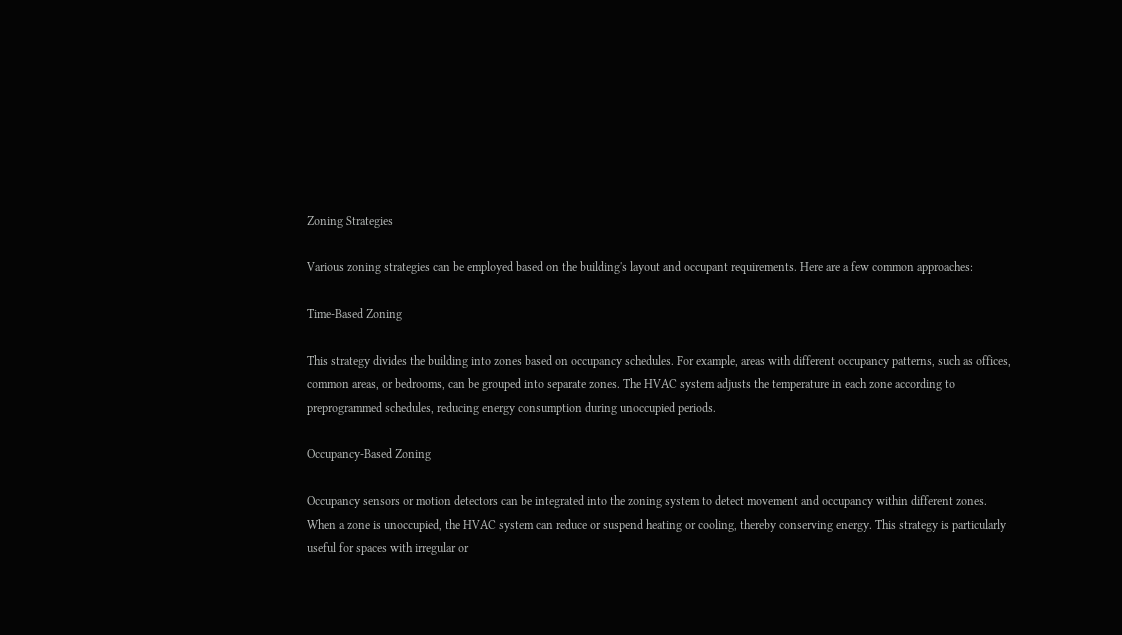Zoning Strategies

Various zoning strategies can be employed based on the building's layout and occupant requirements. Here are a few common approaches:

Time-Based Zoning

This strategy divides the building into zones based on occupancy schedules. For example, areas with different occupancy patterns, such as offices, common areas, or bedrooms, can be grouped into separate zones. The HVAC system adjusts the temperature in each zone according to preprogrammed schedules, reducing energy consumption during unoccupied periods.

Occupancy-Based Zoning

Occupancy sensors or motion detectors can be integrated into the zoning system to detect movement and occupancy within different zones. When a zone is unoccupied, the HVAC system can reduce or suspend heating or cooling, thereby conserving energy. This strategy is particularly useful for spaces with irregular or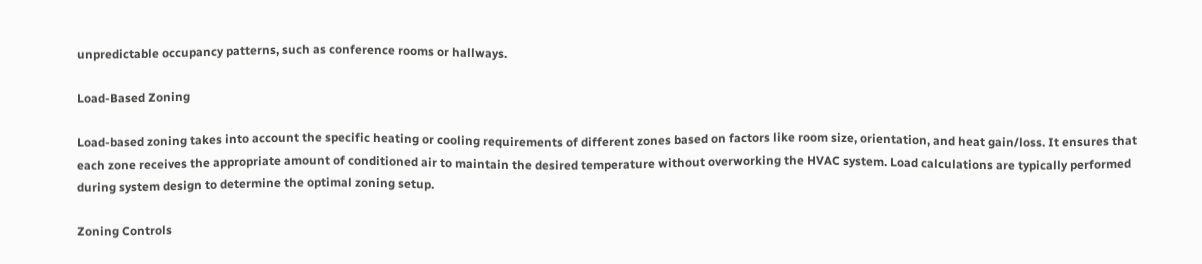unpredictable occupancy patterns, such as conference rooms or hallways.

Load-Based Zoning

Load-based zoning takes into account the specific heating or cooling requirements of different zones based on factors like room size, orientation, and heat gain/loss. It ensures that each zone receives the appropriate amount of conditioned air to maintain the desired temperature without overworking the HVAC system. Load calculations are typically performed during system design to determine the optimal zoning setup.

Zoning Controls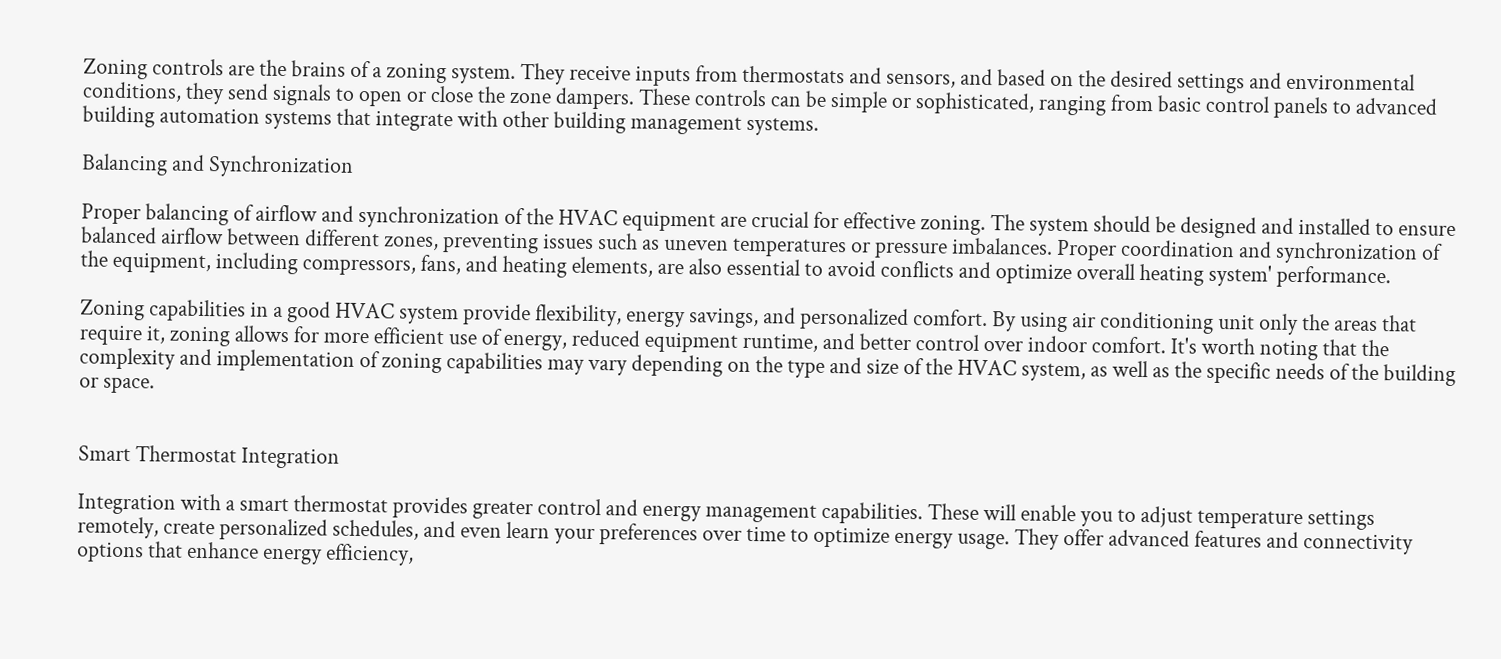Zoning controls are the brains of a zoning system. They receive inputs from thermostats and sensors, and based on the desired settings and environmental conditions, they send signals to open or close the zone dampers. These controls can be simple or sophisticated, ranging from basic control panels to advanced building automation systems that integrate with other building management systems.

Balancing and Synchronization

Proper balancing of airflow and synchronization of the HVAC equipment are crucial for effective zoning. The system should be designed and installed to ensure balanced airflow between different zones, preventing issues such as uneven temperatures or pressure imbalances. Proper coordination and synchronization of the equipment, including compressors, fans, and heating elements, are also essential to avoid conflicts and optimize overall heating system' performance.

Zoning capabilities in a good HVAC system provide flexibility, energy savings, and personalized comfort. By using air conditioning unit only the areas that require it, zoning allows for more efficient use of energy, reduced equipment runtime, and better control over indoor comfort. It's worth noting that the complexity and implementation of zoning capabilities may vary depending on the type and size of the HVAC system, as well as the specific needs of the building or space.


Smart Thermostat Integration

Integration with a smart thermostat provides greater control and energy management capabilities. These will enable you to adjust temperature settings remotely, create personalized schedules, and even learn your preferences over time to optimize energy usage. They offer advanced features and connectivity options that enhance energy efficiency,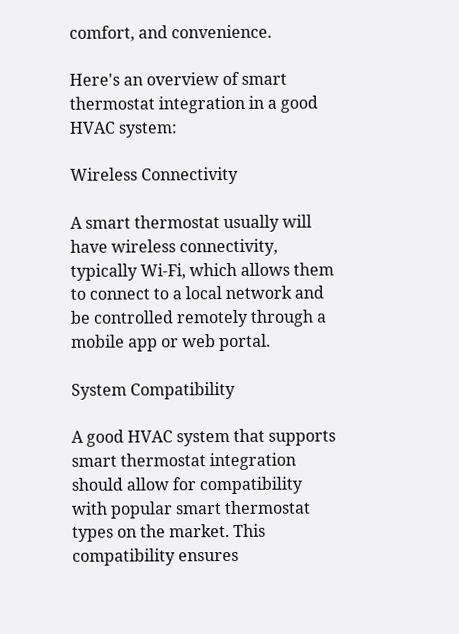comfort, and convenience.

Here's an overview of smart thermostat integration in a good HVAC system:

Wireless Connectivity

A smart thermostat usually will have wireless connectivity, typically Wi-Fi, which allows them to connect to a local network and be controlled remotely through a mobile app or web portal.

System Compatibility

A good HVAC system that supports smart thermostat integration should allow for compatibility with popular smart thermostat types on the market. This compatibility ensures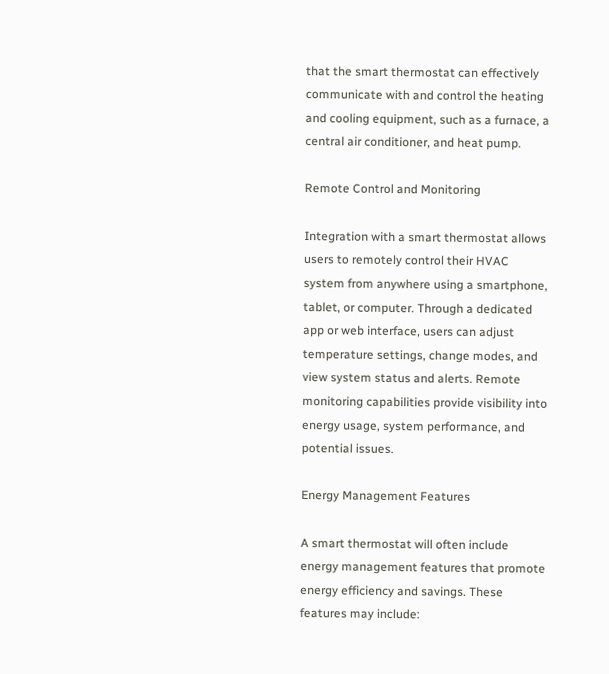that the smart thermostat can effectively communicate with and control the heating and cooling equipment, such as a furnace, a central air conditioner, and heat pump.

Remote Control and Monitoring

Integration with a smart thermostat allows users to remotely control their HVAC system from anywhere using a smartphone, tablet, or computer. Through a dedicated app or web interface, users can adjust temperature settings, change modes, and view system status and alerts. Remote monitoring capabilities provide visibility into energy usage, system performance, and potential issues.

Energy Management Features

A smart thermostat will often include energy management features that promote energy efficiency and savings. These features may include: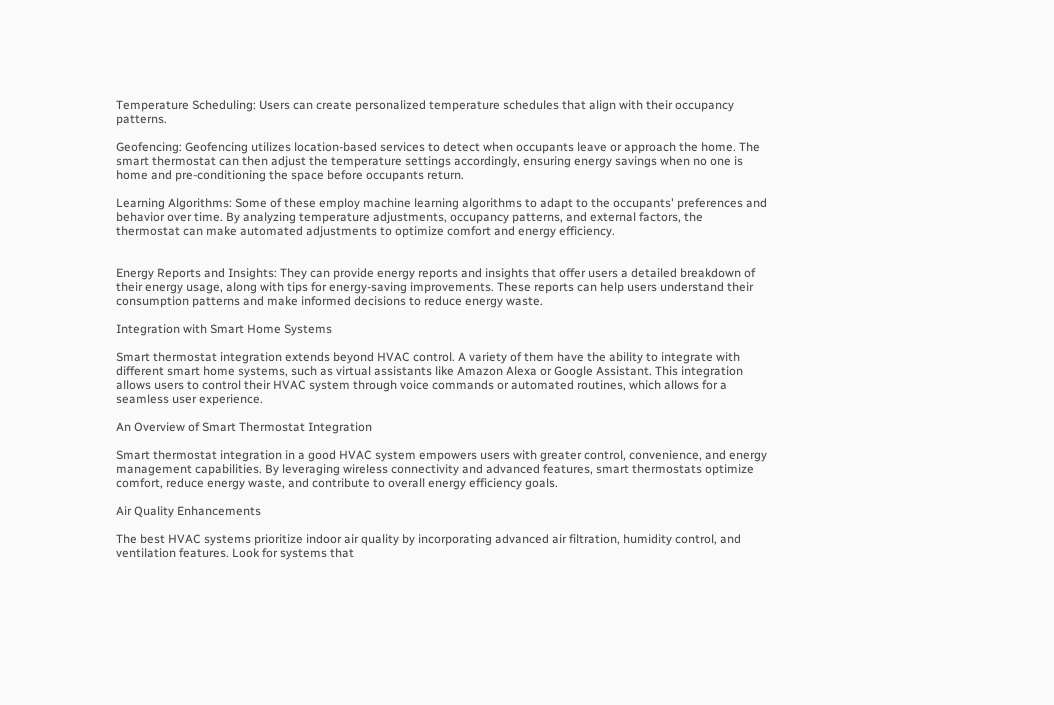Temperature Scheduling: Users can create personalized temperature schedules that align with their occupancy patterns.

Geofencing: Geofencing utilizes location-based services to detect when occupants leave or approach the home. The smart thermostat can then adjust the temperature settings accordingly, ensuring energy savings when no one is home and pre-conditioning the space before occupants return.

Learning Algorithms: Some of these employ machine learning algorithms to adapt to the occupants' preferences and behavior over time. By analyzing temperature adjustments, occupancy patterns, and external factors, the thermostat can make automated adjustments to optimize comfort and energy efficiency.


Energy Reports and Insights: They can provide energy reports and insights that offer users a detailed breakdown of their energy usage, along with tips for energy-saving improvements. These reports can help users understand their consumption patterns and make informed decisions to reduce energy waste.

Integration with Smart Home Systems

Smart thermostat integration extends beyond HVAC control. A variety of them have the ability to integrate with different smart home systems, such as virtual assistants like Amazon Alexa or Google Assistant. This integration allows users to control their HVAC system through voice commands or automated routines, which allows for a seamless user experience.

An Overview of Smart Thermostat Integration

Smart thermostat integration in a good HVAC system empowers users with greater control, convenience, and energy management capabilities. By leveraging wireless connectivity and advanced features, smart thermostats optimize comfort, reduce energy waste, and contribute to overall energy efficiency goals.

Air Quality Enhancements

The best HVAC systems prioritize indoor air quality by incorporating advanced air filtration, humidity control, and ventilation features. Look for systems that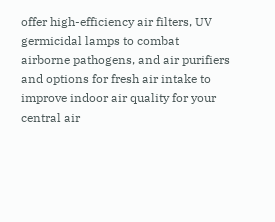offer high-efficiency air filters, UV germicidal lamps to combat airborne pathogens, and air purifiers and options for fresh air intake to improve indoor air quality for your central air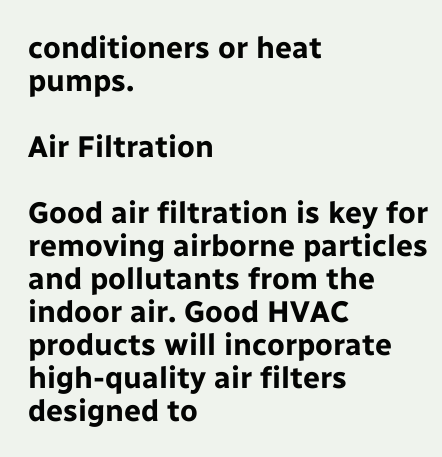conditioners or heat pumps.

Air Filtration

Good air filtration is key for removing airborne particles and pollutants from the indoor air. Good HVAC products will incorporate high-quality air filters designed to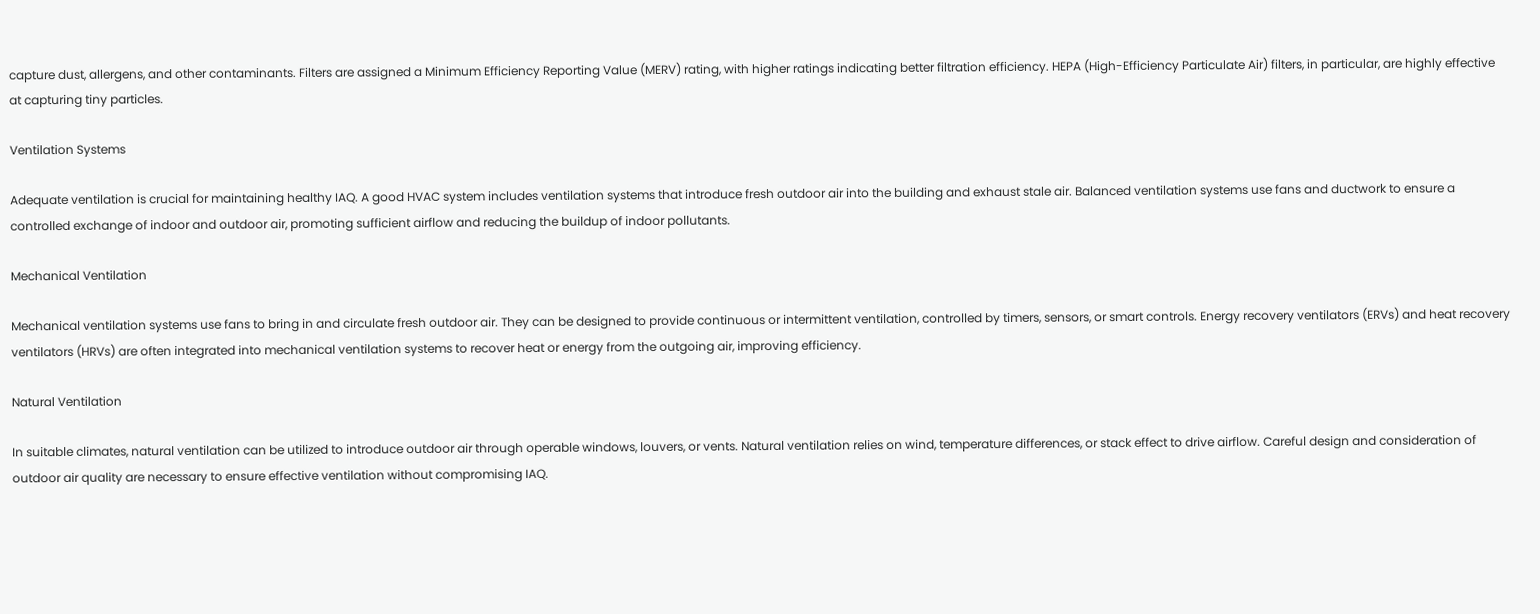capture dust, allergens, and other contaminants. Filters are assigned a Minimum Efficiency Reporting Value (MERV) rating, with higher ratings indicating better filtration efficiency. HEPA (High-Efficiency Particulate Air) filters, in particular, are highly effective at capturing tiny particles.

Ventilation Systems

Adequate ventilation is crucial for maintaining healthy IAQ. A good HVAC system includes ventilation systems that introduce fresh outdoor air into the building and exhaust stale air. Balanced ventilation systems use fans and ductwork to ensure a controlled exchange of indoor and outdoor air, promoting sufficient airflow and reducing the buildup of indoor pollutants.

Mechanical Ventilation

Mechanical ventilation systems use fans to bring in and circulate fresh outdoor air. They can be designed to provide continuous or intermittent ventilation, controlled by timers, sensors, or smart controls. Energy recovery ventilators (ERVs) and heat recovery ventilators (HRVs) are often integrated into mechanical ventilation systems to recover heat or energy from the outgoing air, improving efficiency.

Natural Ventilation

In suitable climates, natural ventilation can be utilized to introduce outdoor air through operable windows, louvers, or vents. Natural ventilation relies on wind, temperature differences, or stack effect to drive airflow. Careful design and consideration of outdoor air quality are necessary to ensure effective ventilation without compromising IAQ.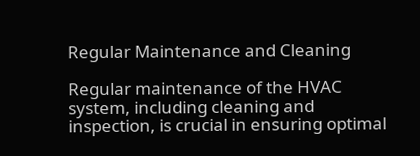Regular Maintenance and Cleaning

Regular maintenance of the HVAC system, including cleaning and inspection, is crucial in ensuring optimal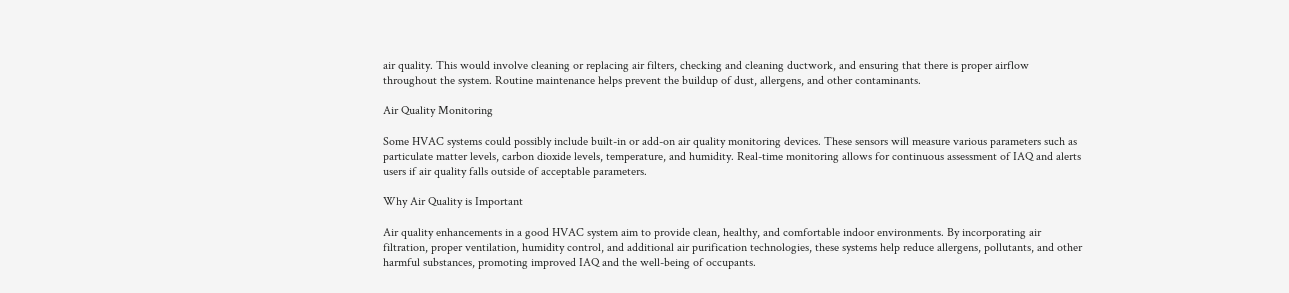air quality. This would involve cleaning or replacing air filters, checking and cleaning ductwork, and ensuring that there is proper airflow throughout the system. Routine maintenance helps prevent the buildup of dust, allergens, and other contaminants.

Air Quality Monitoring

Some HVAC systems could possibly include built-in or add-on air quality monitoring devices. These sensors will measure various parameters such as particulate matter levels, carbon dioxide levels, temperature, and humidity. Real-time monitoring allows for continuous assessment of IAQ and alerts users if air quality falls outside of acceptable parameters.

Why Air Quality is Important

Air quality enhancements in a good HVAC system aim to provide clean, healthy, and comfortable indoor environments. By incorporating air filtration, proper ventilation, humidity control, and additional air purification technologies, these systems help reduce allergens, pollutants, and other harmful substances, promoting improved IAQ and the well-being of occupants.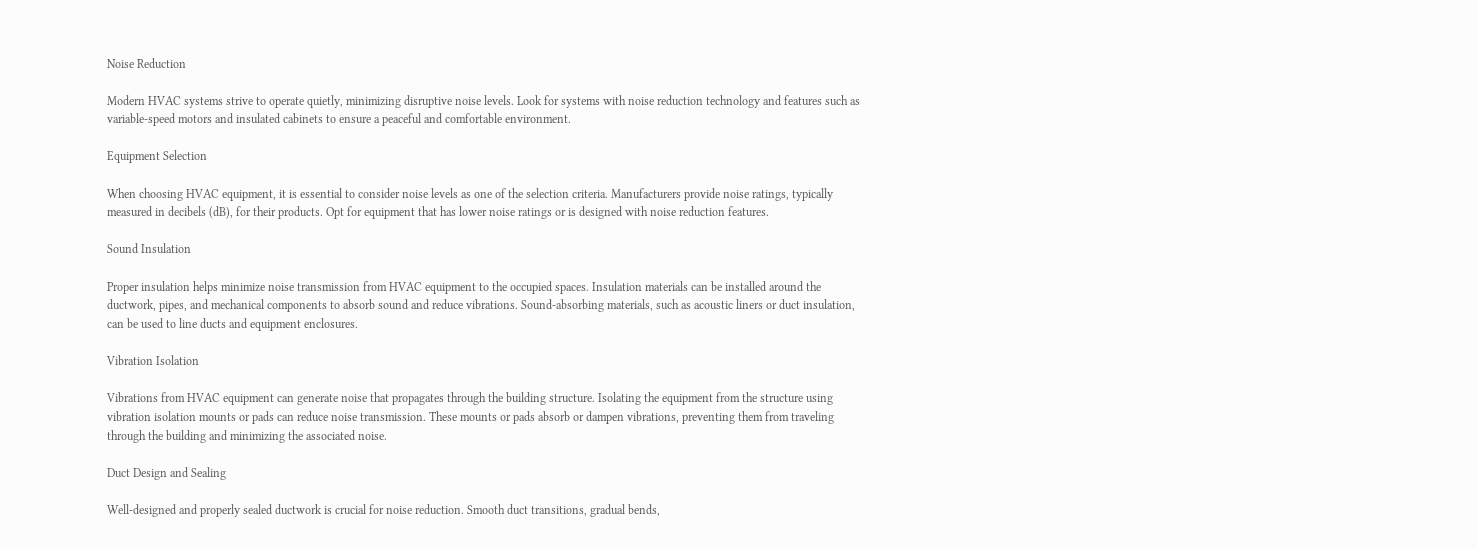Noise Reduction

Modern HVAC systems strive to operate quietly, minimizing disruptive noise levels. Look for systems with noise reduction technology and features such as variable-speed motors and insulated cabinets to ensure a peaceful and comfortable environment.

Equipment Selection

When choosing HVAC equipment, it is essential to consider noise levels as one of the selection criteria. Manufacturers provide noise ratings, typically measured in decibels (dB), for their products. Opt for equipment that has lower noise ratings or is designed with noise reduction features.

Sound Insulation

Proper insulation helps minimize noise transmission from HVAC equipment to the occupied spaces. Insulation materials can be installed around the ductwork, pipes, and mechanical components to absorb sound and reduce vibrations. Sound-absorbing materials, such as acoustic liners or duct insulation, can be used to line ducts and equipment enclosures.

Vibration Isolation

Vibrations from HVAC equipment can generate noise that propagates through the building structure. Isolating the equipment from the structure using vibration isolation mounts or pads can reduce noise transmission. These mounts or pads absorb or dampen vibrations, preventing them from traveling through the building and minimizing the associated noise.

Duct Design and Sealing

Well-designed and properly sealed ductwork is crucial for noise reduction. Smooth duct transitions, gradual bends,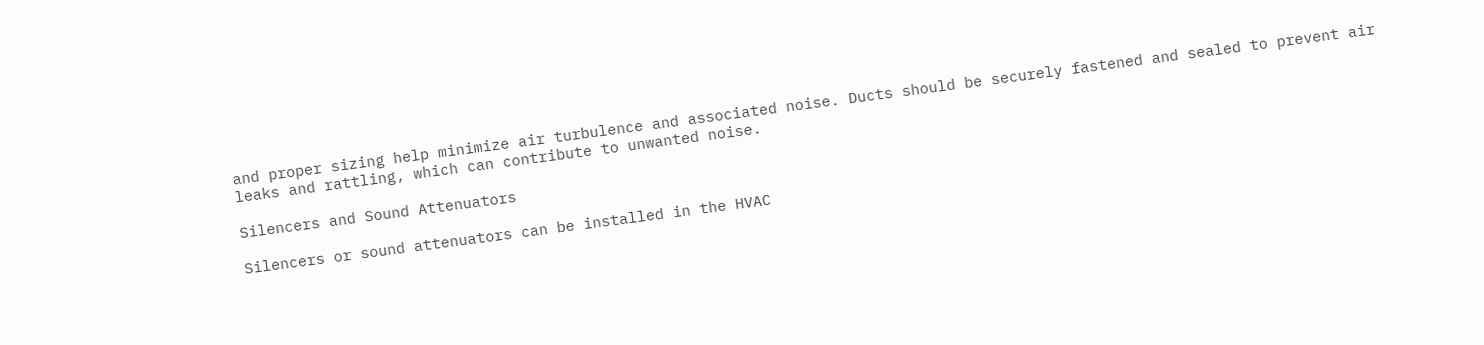and proper sizing help minimize air turbulence and associated noise. Ducts should be securely fastened and sealed to prevent air leaks and rattling, which can contribute to unwanted noise.

Silencers and Sound Attenuators

Silencers or sound attenuators can be installed in the HVAC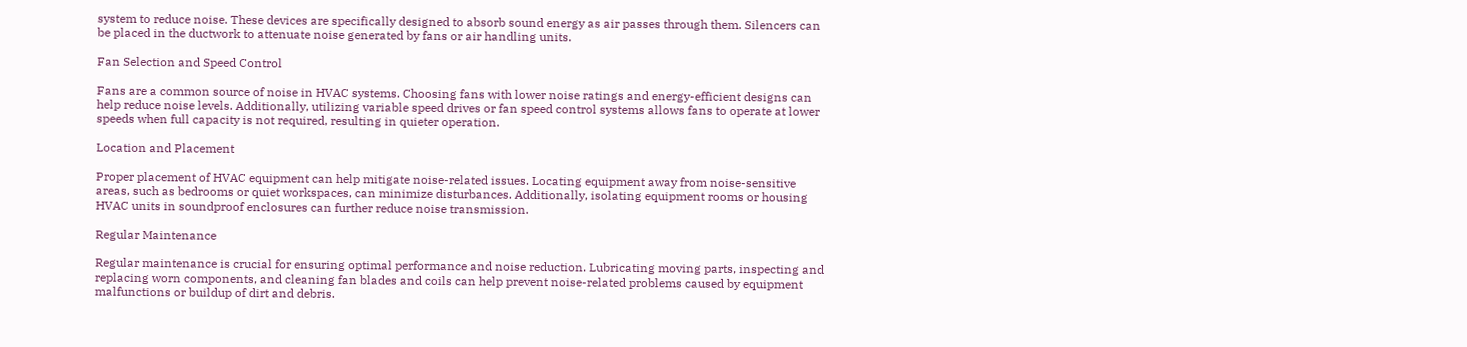system to reduce noise. These devices are specifically designed to absorb sound energy as air passes through them. Silencers can be placed in the ductwork to attenuate noise generated by fans or air handling units.

Fan Selection and Speed Control

Fans are a common source of noise in HVAC systems. Choosing fans with lower noise ratings and energy-efficient designs can help reduce noise levels. Additionally, utilizing variable speed drives or fan speed control systems allows fans to operate at lower speeds when full capacity is not required, resulting in quieter operation.

Location and Placement

Proper placement of HVAC equipment can help mitigate noise-related issues. Locating equipment away from noise-sensitive areas, such as bedrooms or quiet workspaces, can minimize disturbances. Additionally, isolating equipment rooms or housing HVAC units in soundproof enclosures can further reduce noise transmission.

Regular Maintenance

Regular maintenance is crucial for ensuring optimal performance and noise reduction. Lubricating moving parts, inspecting and replacing worn components, and cleaning fan blades and coils can help prevent noise-related problems caused by equipment malfunctions or buildup of dirt and debris.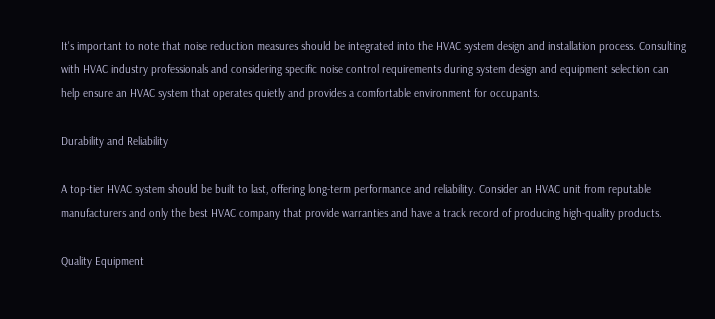It's important to note that noise reduction measures should be integrated into the HVAC system design and installation process. Consulting with HVAC industry professionals and considering specific noise control requirements during system design and equipment selection can help ensure an HVAC system that operates quietly and provides a comfortable environment for occupants.

Durability and Reliability

A top-tier HVAC system should be built to last, offering long-term performance and reliability. Consider an HVAC unit from reputable manufacturers and only the best HVAC company that provide warranties and have a track record of producing high-quality products.

Quality Equipment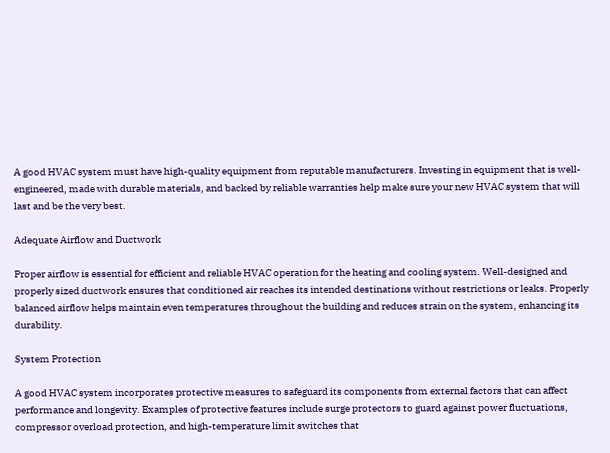A good HVAC system must have high-quality equipment from reputable manufacturers. Investing in equipment that is well-engineered, made with durable materials, and backed by reliable warranties help make sure your new HVAC system that will last and be the very best.

Adequate Airflow and Ductwork

Proper airflow is essential for efficient and reliable HVAC operation for the heating and cooling system. Well-designed and properly sized ductwork ensures that conditioned air reaches its intended destinations without restrictions or leaks. Properly balanced airflow helps maintain even temperatures throughout the building and reduces strain on the system, enhancing its durability.

System Protection

A good HVAC system incorporates protective measures to safeguard its components from external factors that can affect performance and longevity. Examples of protective features include surge protectors to guard against power fluctuations, compressor overload protection, and high-temperature limit switches that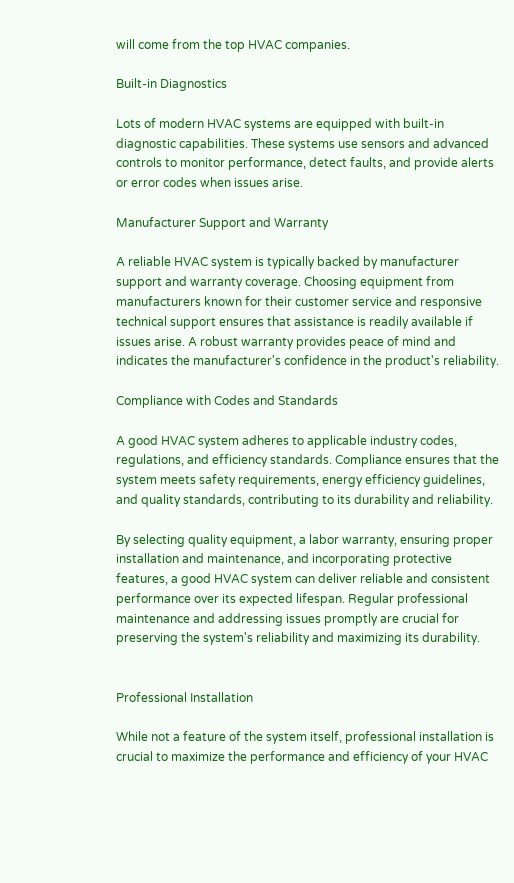will come from the top HVAC companies.

Built-in Diagnostics

Lots of modern HVAC systems are equipped with built-in diagnostic capabilities. These systems use sensors and advanced controls to monitor performance, detect faults, and provide alerts or error codes when issues arise.

Manufacturer Support and Warranty

A reliable HVAC system is typically backed by manufacturer support and warranty coverage. Choosing equipment from manufacturers known for their customer service and responsive technical support ensures that assistance is readily available if issues arise. A robust warranty provides peace of mind and indicates the manufacturer's confidence in the product's reliability.

Compliance with Codes and Standards

A good HVAC system adheres to applicable industry codes, regulations, and efficiency standards. Compliance ensures that the system meets safety requirements, energy efficiency guidelines, and quality standards, contributing to its durability and reliability.

By selecting quality equipment, a labor warranty, ensuring proper installation and maintenance, and incorporating protective features, a good HVAC system can deliver reliable and consistent performance over its expected lifespan. Regular professional maintenance and addressing issues promptly are crucial for preserving the system's reliability and maximizing its durability.


Professional Installation

While not a feature of the system itself, professional installation is crucial to maximize the performance and efficiency of your HVAC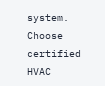system. Choose certified HVAC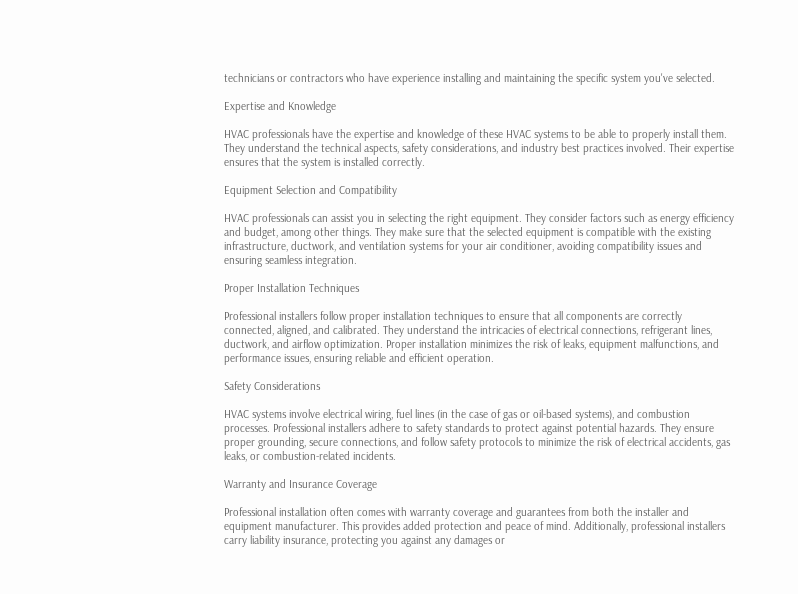technicians or contractors who have experience installing and maintaining the specific system you've selected.

Expertise and Knowledge

HVAC professionals have the expertise and knowledge of these HVAC systems to be able to properly install them. They understand the technical aspects, safety considerations, and industry best practices involved. Their expertise ensures that the system is installed correctly.

Equipment Selection and Compatibility

HVAC professionals can assist you in selecting the right equipment. They consider factors such as energy efficiency and budget, among other things. They make sure that the selected equipment is compatible with the existing infrastructure, ductwork, and ventilation systems for your air conditioner, avoiding compatibility issues and ensuring seamless integration.

Proper Installation Techniques

Professional installers follow proper installation techniques to ensure that all components are correctly connected, aligned, and calibrated. They understand the intricacies of electrical connections, refrigerant lines, ductwork, and airflow optimization. Proper installation minimizes the risk of leaks, equipment malfunctions, and performance issues, ensuring reliable and efficient operation.

Safety Considerations

HVAC systems involve electrical wiring, fuel lines (in the case of gas or oil-based systems), and combustion processes. Professional installers adhere to safety standards to protect against potential hazards. They ensure proper grounding, secure connections, and follow safety protocols to minimize the risk of electrical accidents, gas leaks, or combustion-related incidents.

Warranty and Insurance Coverage

Professional installation often comes with warranty coverage and guarantees from both the installer and equipment manufacturer. This provides added protection and peace of mind. Additionally, professional installers carry liability insurance, protecting you against any damages or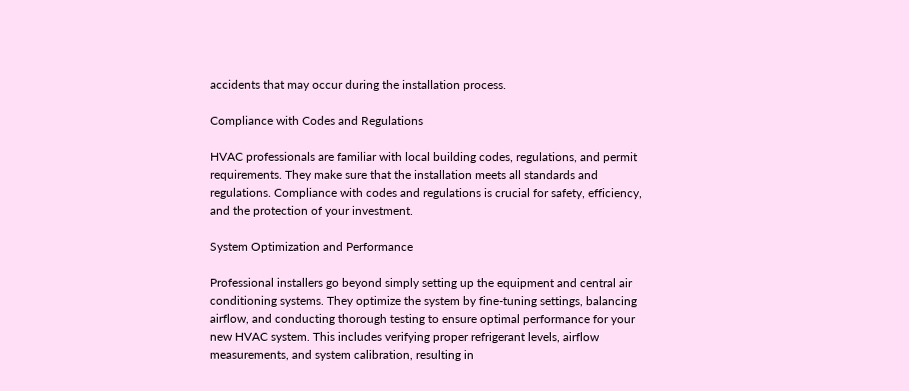accidents that may occur during the installation process.

Compliance with Codes and Regulations

HVAC professionals are familiar with local building codes, regulations, and permit requirements. They make sure that the installation meets all standards and regulations. Compliance with codes and regulations is crucial for safety, efficiency, and the protection of your investment.

System Optimization and Performance

Professional installers go beyond simply setting up the equipment and central air conditioning systems. They optimize the system by fine-tuning settings, balancing airflow, and conducting thorough testing to ensure optimal performance for your new HVAC system. This includes verifying proper refrigerant levels, airflow measurements, and system calibration, resulting in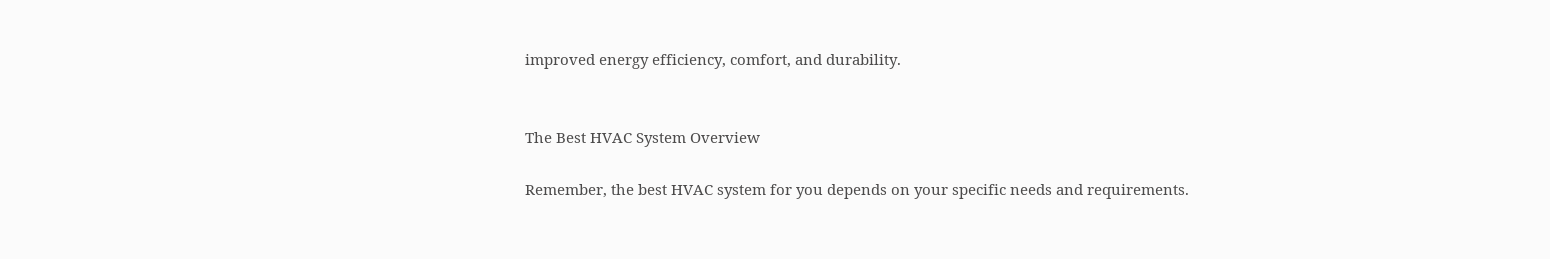improved energy efficiency, comfort, and durability.


The Best HVAC System Overview

Remember, the best HVAC system for you depends on your specific needs and requirements.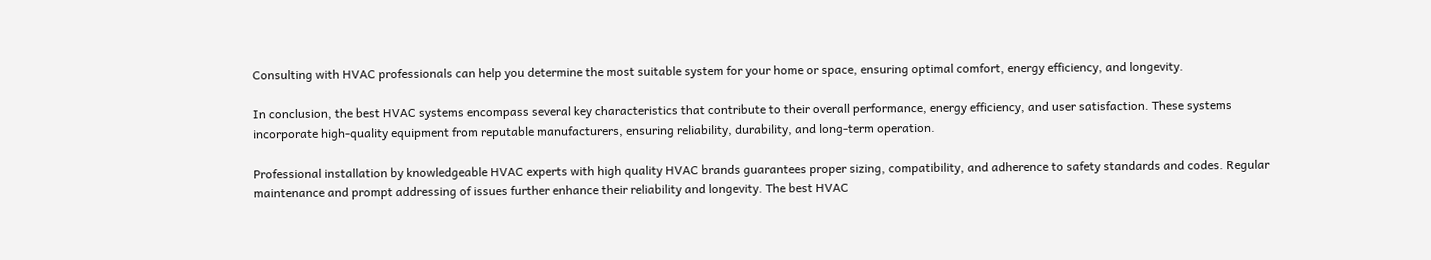Consulting with HVAC professionals can help you determine the most suitable system for your home or space, ensuring optimal comfort, energy efficiency, and longevity.

In conclusion, the best HVAC systems encompass several key characteristics that contribute to their overall performance, energy efficiency, and user satisfaction. These systems incorporate high-quality equipment from reputable manufacturers, ensuring reliability, durability, and long-term operation.

Professional installation by knowledgeable HVAC experts with high quality HVAC brands guarantees proper sizing, compatibility, and adherence to safety standards and codes. Regular maintenance and prompt addressing of issues further enhance their reliability and longevity. The best HVAC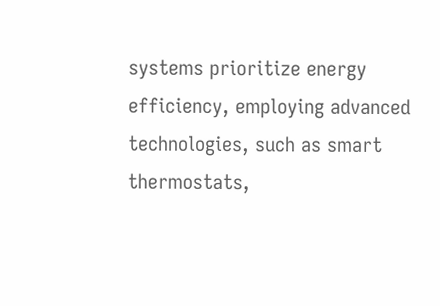systems prioritize energy efficiency, employing advanced technologies, such as smart thermostats,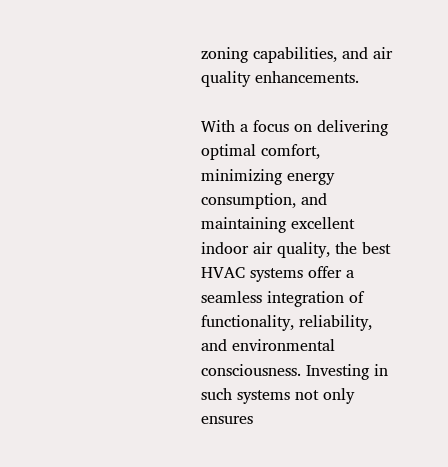zoning capabilities, and air quality enhancements.

With a focus on delivering optimal comfort, minimizing energy consumption, and maintaining excellent indoor air quality, the best HVAC systems offer a seamless integration of functionality, reliability, and environmental consciousness. Investing in such systems not only ensures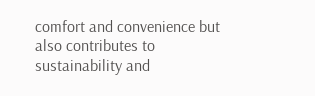comfort and convenience but also contributes to sustainability and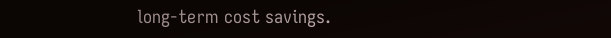long-term cost savings.